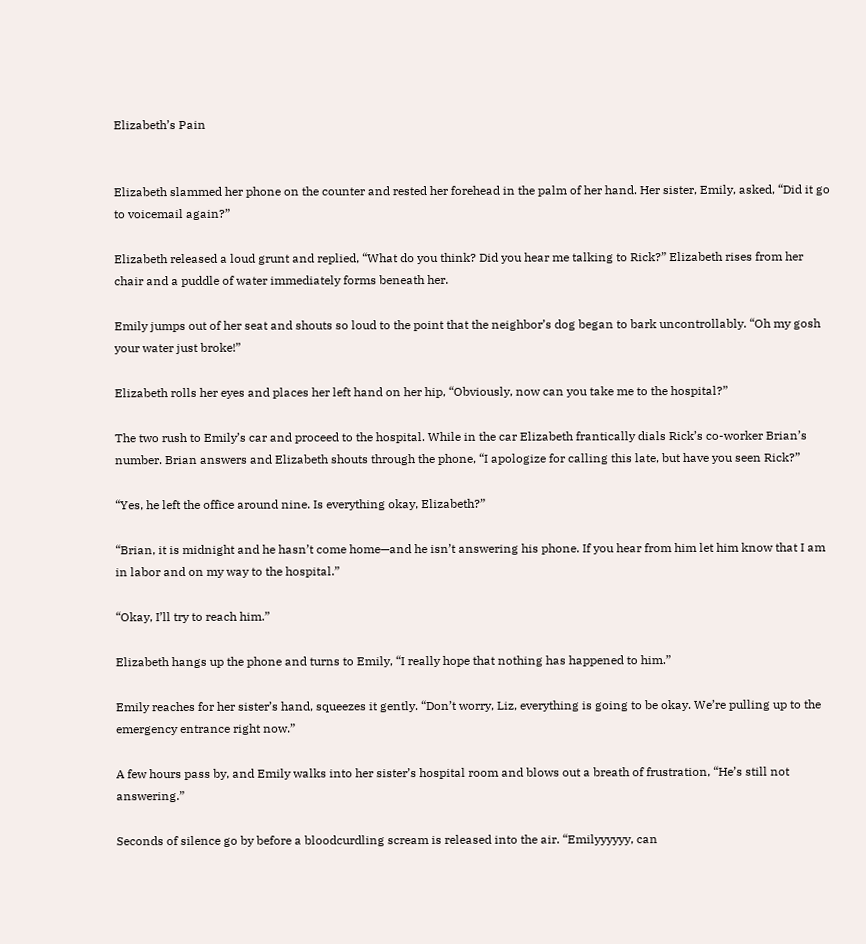Elizabeth’s Pain


Elizabeth slammed her phone on the counter and rested her forehead in the palm of her hand. Her sister, Emily, asked, “Did it go to voicemail again?”

Elizabeth released a loud grunt and replied, “What do you think? Did you hear me talking to Rick?” Elizabeth rises from her chair and a puddle of water immediately forms beneath her.

Emily jumps out of her seat and shouts so loud to the point that the neighbor’s dog began to bark uncontrollably. “Oh my gosh your water just broke!”

Elizabeth rolls her eyes and places her left hand on her hip, “Obviously, now can you take me to the hospital?”

The two rush to Emily’s car and proceed to the hospital. While in the car Elizabeth frantically dials Rick’s co-worker Brian’s number. Brian answers and Elizabeth shouts through the phone, “I apologize for calling this late, but have you seen Rick?”

“Yes, he left the office around nine. Is everything okay, Elizabeth?”

“Brian, it is midnight and he hasn’t come home—and he isn’t answering his phone. If you hear from him let him know that I am in labor and on my way to the hospital.”

“Okay, I’ll try to reach him.”

Elizabeth hangs up the phone and turns to Emily, “I really hope that nothing has happened to him.”

Emily reaches for her sister’s hand, squeezes it gently. “Don’t worry, Liz, everything is going to be okay. We’re pulling up to the emergency entrance right now.”

A few hours pass by, and Emily walks into her sister’s hospital room and blows out a breath of frustration, “He’s still not answering.”

Seconds of silence go by before a bloodcurdling scream is released into the air. “Emilyyyyyy, can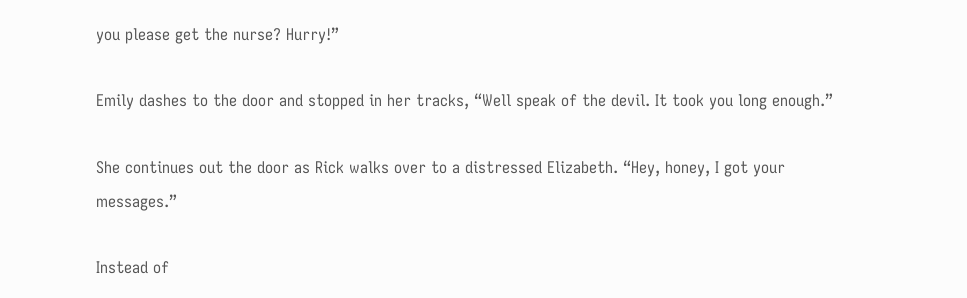you please get the nurse? Hurry!”

Emily dashes to the door and stopped in her tracks, “Well speak of the devil. It took you long enough.”

She continues out the door as Rick walks over to a distressed Elizabeth. “Hey, honey, I got your messages.”

Instead of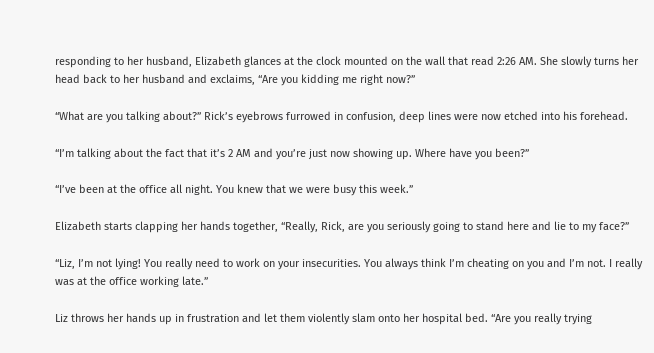responding to her husband, Elizabeth glances at the clock mounted on the wall that read 2:26 AM. She slowly turns her head back to her husband and exclaims, “Are you kidding me right now?”

“What are you talking about?” Rick’s eyebrows furrowed in confusion, deep lines were now etched into his forehead.

“I’m talking about the fact that it’s 2 AM and you’re just now showing up. Where have you been?”

“I’ve been at the office all night. You knew that we were busy this week.”

Elizabeth starts clapping her hands together, “Really, Rick, are you seriously going to stand here and lie to my face?”

“Liz, I’m not lying! You really need to work on your insecurities. You always think I’m cheating on you and I’m not. I really was at the office working late.”

Liz throws her hands up in frustration and let them violently slam onto her hospital bed. “Are you really trying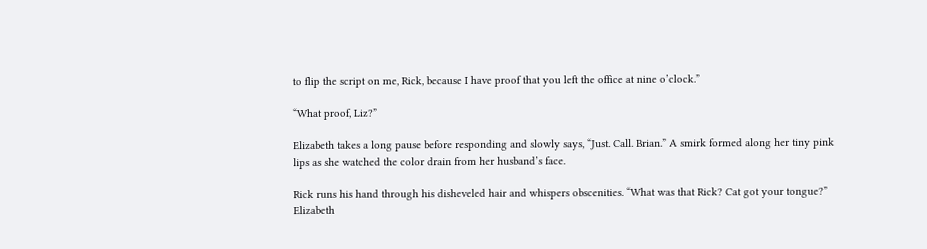to flip the script on me, Rick, because I have proof that you left the office at nine o’clock.”

“What proof, Liz?”

Elizabeth takes a long pause before responding and slowly says, “Just. Call. Brian.” A smirk formed along her tiny pink lips as she watched the color drain from her husband’s face.

Rick runs his hand through his disheveled hair and whispers obscenities. “What was that Rick? Cat got your tongue?” Elizabeth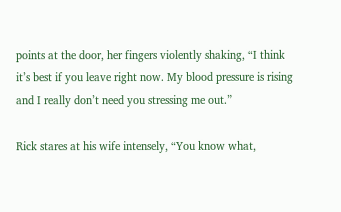points at the door, her fingers violently shaking, “I think it’s best if you leave right now. My blood pressure is rising and I really don’t need you stressing me out.”

Rick stares at his wife intensely, “You know what,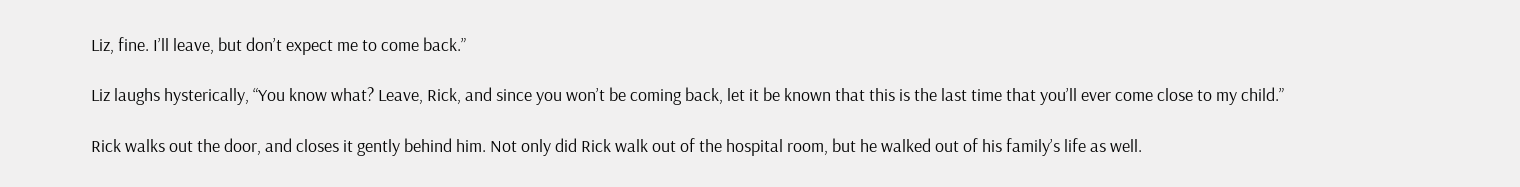Liz, fine. I’ll leave, but don’t expect me to come back.”

Liz laughs hysterically, “You know what? Leave, Rick, and since you won’t be coming back, let it be known that this is the last time that you’ll ever come close to my child.”

Rick walks out the door, and closes it gently behind him. Not only did Rick walk out of the hospital room, but he walked out of his family’s life as well.